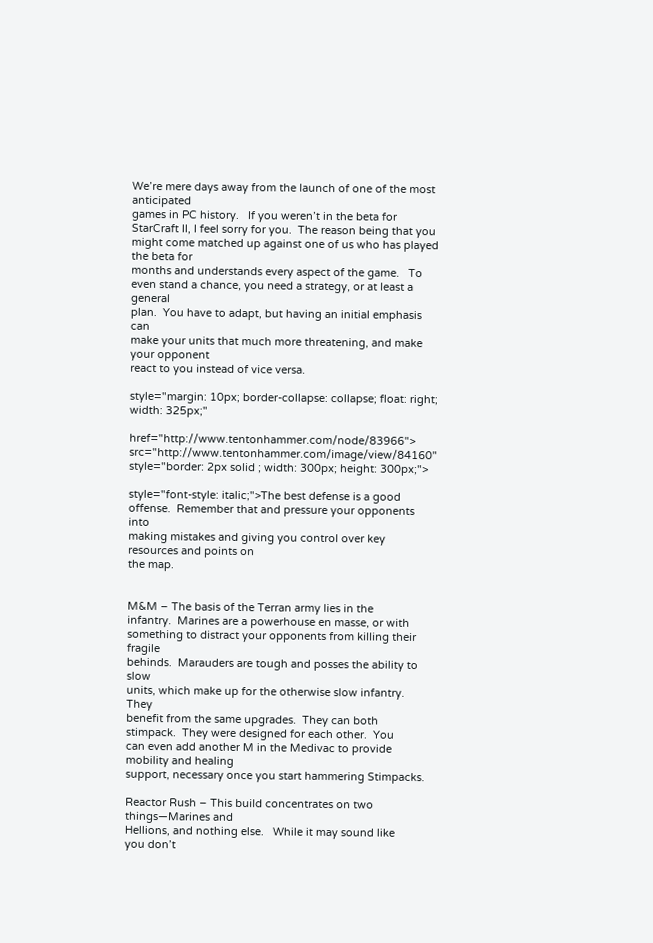We’re mere days away from the launch of one of the most anticipated
games in PC history.   If you weren’t in the beta for
StarCraft II, I feel sorry for you.  The reason being that you
might come matched up against one of us who has played the beta for
months and understands every aspect of the game.   To
even stand a chance, you need a strategy, or at least a general
plan.  You have to adapt, but having an initial emphasis can
make your units that much more threatening, and make your opponent
react to you instead of vice versa.

style="margin: 10px; border-collapse: collapse; float: right; width: 325px;"

href="http://www.tentonhammer.com/node/83966"> src="http://www.tentonhammer.com/image/view/84160"
style="border: 2px solid ; width: 300px; height: 300px;">

style="font-style: italic;">The best defense is a good
offense.  Remember that and pressure your opponents into
making mistakes and giving you control over key resources and points on
the map.


M&M – The basis of the Terran army lies in the
infantry.  Marines are a powerhouse en masse, or with
something to distract your opponents from killing their fragile
behinds.  Marauders are tough and posses the ability to slow
units, which make up for the otherwise slow infantry.  They
benefit from the same upgrades.  They can both
stimpack.  They were designed for each other.  You
can even add another M in the Medivac to provide mobility and healing
support, necessary once you start hammering Stimpacks.

Reactor Rush – This build concentrates on two things—Marines and
Hellions, and nothing else.   While it may sound like
you don’t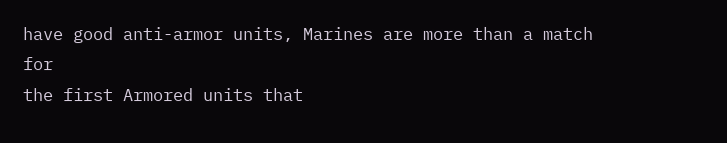have good anti-armor units, Marines are more than a match for
the first Armored units that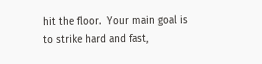hit the floor.  Your main goal is
to strike hard and fast,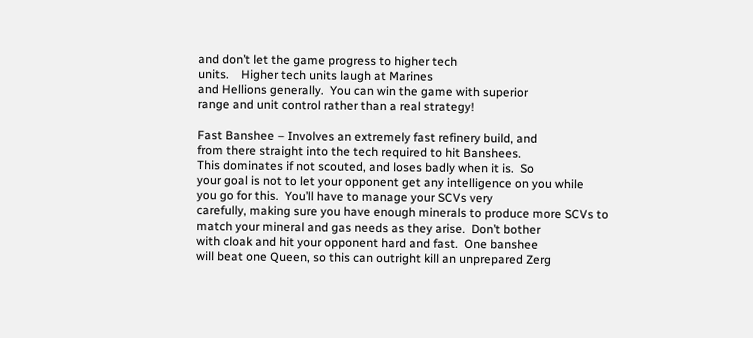and don’t let the game progress to higher tech
units.    Higher tech units laugh at Marines
and Hellions generally.  You can win the game with superior
range and unit control rather than a real strategy!

Fast Banshee – Involves an extremely fast refinery build, and
from there straight into the tech required to hit Banshees.
This dominates if not scouted, and loses badly when it is.  So
your goal is not to let your opponent get any intelligence on you while
you go for this.  You’ll have to manage your SCVs very
carefully, making sure you have enough minerals to produce more SCVs to
match your mineral and gas needs as they arise.  Don’t bother
with cloak and hit your opponent hard and fast.  One banshee
will beat one Queen, so this can outright kill an unprepared Zerg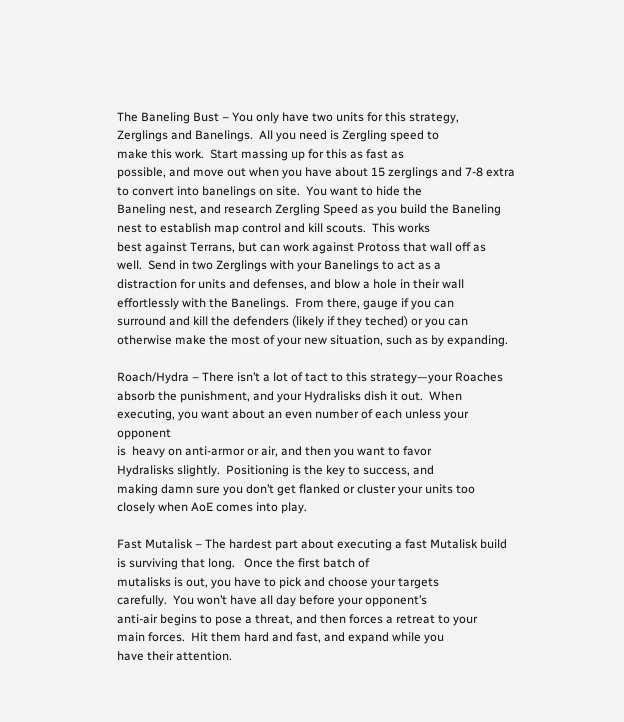The Baneling Bust – You only have two units for this strategy,
Zerglings and Banelings.  All you need is Zergling speed to
make this work.  Start massing up for this as fast as
possible, and move out when you have about 15 zerglings and 7-8 extra
to convert into banelings on site.  You want to hide the
Baneling nest, and research Zergling Speed as you build the Baneling
nest to establish map control and kill scouts.  This works
best against Terrans, but can work against Protoss that wall off as
well.  Send in two Zerglings with your Banelings to act as a
distraction for units and defenses, and blow a hole in their wall
effortlessly with the Banelings.  From there, gauge if you can
surround and kill the defenders (likely if they teched) or you can
otherwise make the most of your new situation, such as by expanding.

Roach/Hydra – There isn’t a lot of tact to this strategy—your Roaches
absorb the punishment, and your Hydralisks dish it out.  When
executing, you want about an even number of each unless your opponent
is  heavy on anti-armor or air, and then you want to favor
Hydralisks slightly.  Positioning is the key to success, and
making damn sure you don’t get flanked or cluster your units too
closely when AoE comes into play.

Fast Mutalisk – The hardest part about executing a fast Mutalisk build
is surviving that long.   Once the first batch of
mutalisks is out, you have to pick and choose your targets
carefully.  You won’t have all day before your opponent’s
anti-air begins to pose a threat, and then forces a retreat to your
main forces.  Hit them hard and fast, and expand while you
have their attention.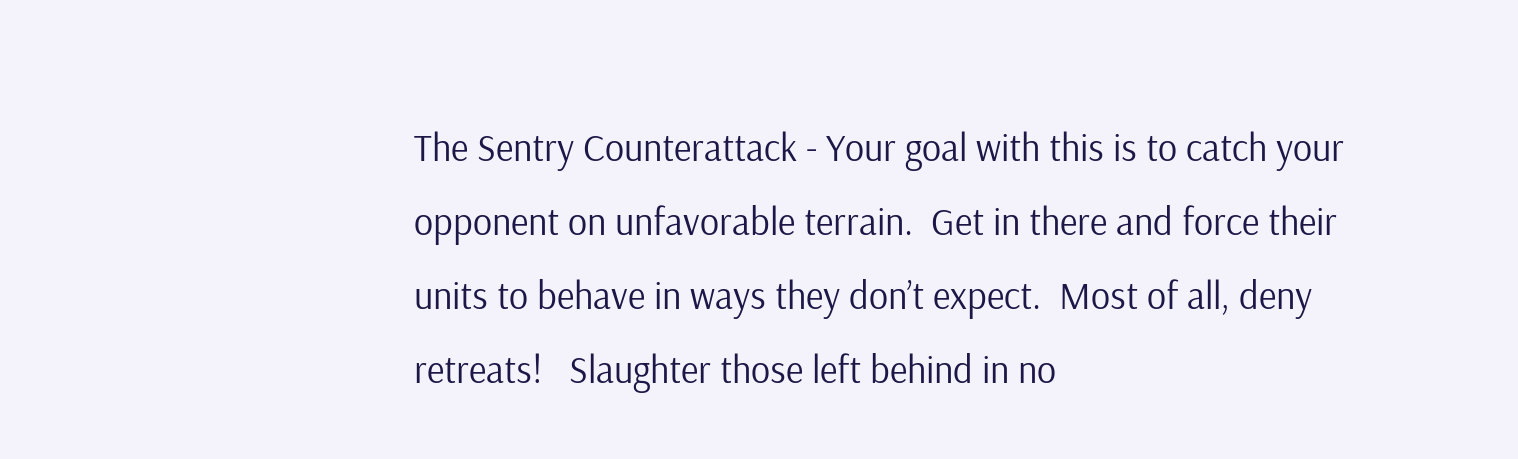The Sentry Counterattack - Your goal with this is to catch your
opponent on unfavorable terrain.  Get in there and force their
units to behave in ways they don’t expect.  Most of all, deny
retreats!   Slaughter those left behind in no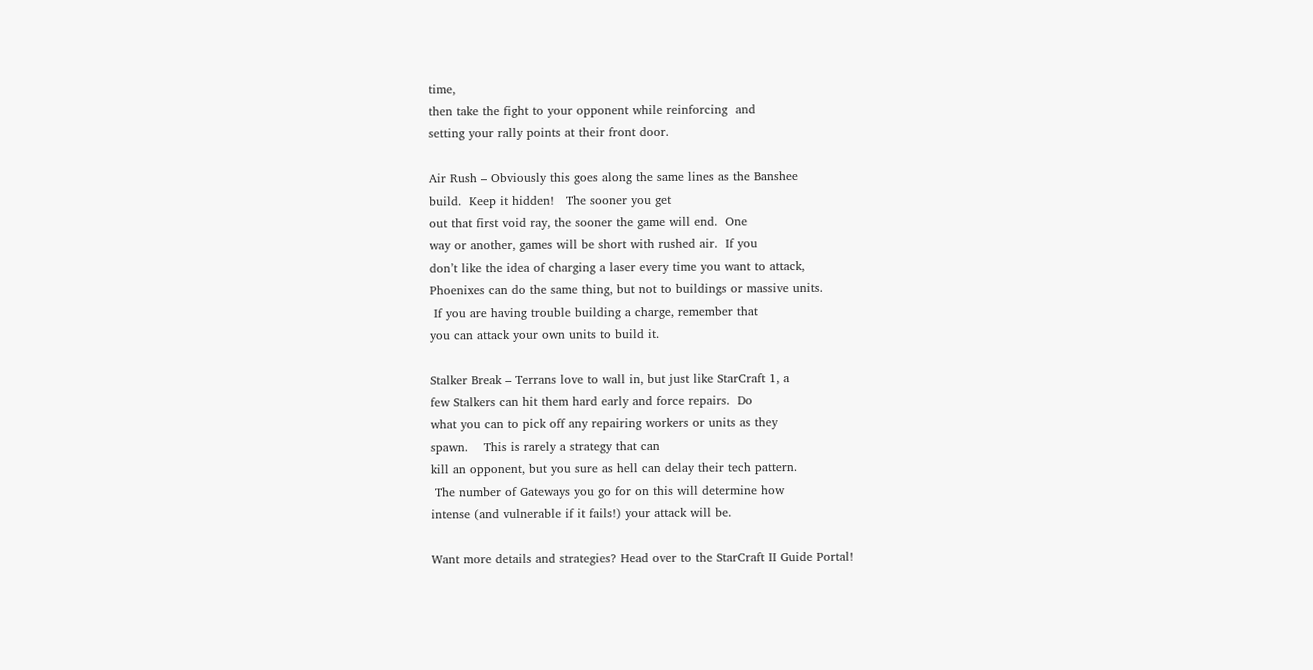time,
then take the fight to your opponent while reinforcing  and
setting your rally points at their front door.

Air Rush – Obviously this goes along the same lines as the Banshee
build.  Keep it hidden!   The sooner you get
out that first void ray, the sooner the game will end.  One
way or another, games will be short with rushed air.  If you
don’t like the idea of charging a laser every time you want to attack,
Phoenixes can do the same thing, but not to buildings or massive units.
 If you are having trouble building a charge, remember that
you can attack your own units to build it.

Stalker Break – Terrans love to wall in, but just like StarCraft 1, a
few Stalkers can hit them hard early and force repairs.  Do
what you can to pick off any repairing workers or units as they
spawn.    This is rarely a strategy that can
kill an opponent, but you sure as hell can delay their tech pattern.
 The number of Gateways you go for on this will determine how
intense (and vulnerable if it fails!) your attack will be.

Want more details and strategies? Head over to the StarCraft II Guide Portal!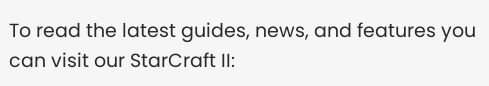To read the latest guides, news, and features you can visit our StarCraft II: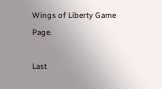Wings of Liberty Game Page.

Last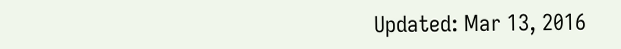Updated: Mar 13, 2016